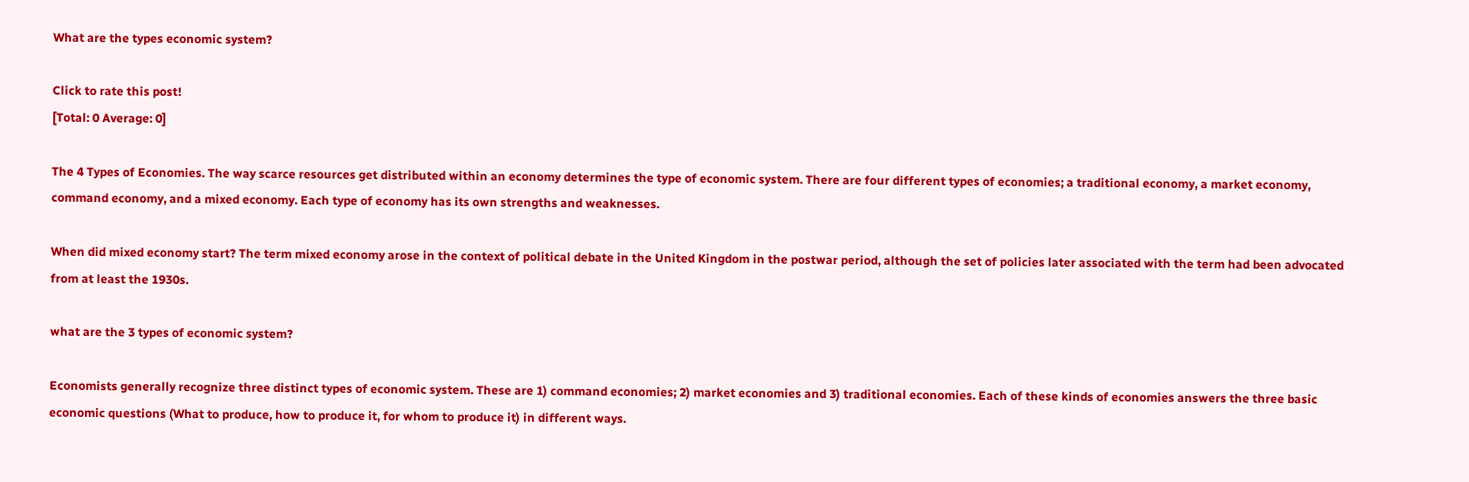What are the types economic system?

Click to rate this post!
[Total: 0 Average: 0]

The 4 Types of Economies. The way scarce resources get distributed within an economy determines the type of economic system. There are four different types of economies; a traditional economy, a market economy, command economy, and a mixed economy. Each type of economy has its own strengths and weaknesses.

When did mixed economy start? The term mixed economy arose in the context of political debate in the United Kingdom in the postwar period, although the set of policies later associated with the term had been advocated from at least the 1930s.

what are the 3 types of economic system?

Economists generally recognize three distinct types of economic system. These are 1) command economies; 2) market economies and 3) traditional economies. Each of these kinds of economies answers the three basic economic questions (What to produce, how to produce it, for whom to produce it) in different ways.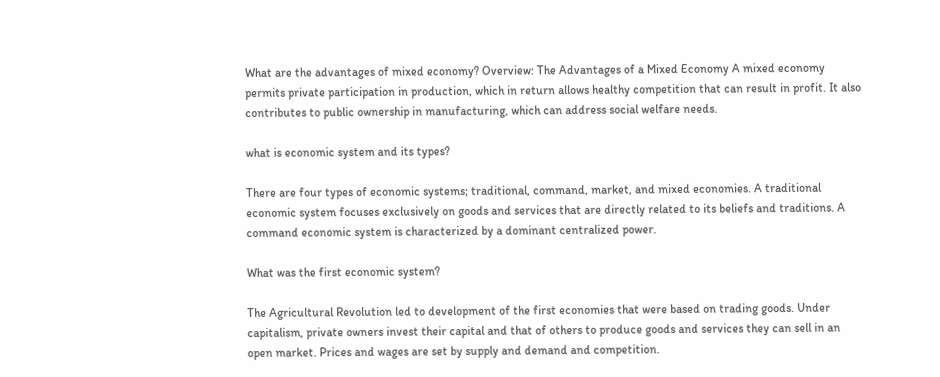What are the advantages of mixed economy? Overview: The Advantages of a Mixed Economy A mixed economy permits private participation in production, which in return allows healthy competition that can result in profit. It also contributes to public ownership in manufacturing, which can address social welfare needs.

what is economic system and its types?

There are four types of economic systems; traditional, command, market, and mixed economies. A traditional economic system focuses exclusively on goods and services that are directly related to its beliefs and traditions. A command economic system is characterized by a dominant centralized power.

What was the first economic system?

The Agricultural Revolution led to development of the first economies that were based on trading goods. Under capitalism, private owners invest their capital and that of others to produce goods and services they can sell in an open market. Prices and wages are set by supply and demand and competition.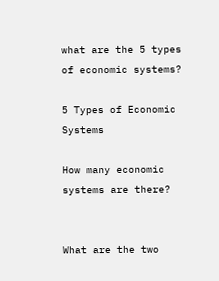what are the 5 types of economic systems?

5 Types of Economic Systems

How many economic systems are there?


What are the two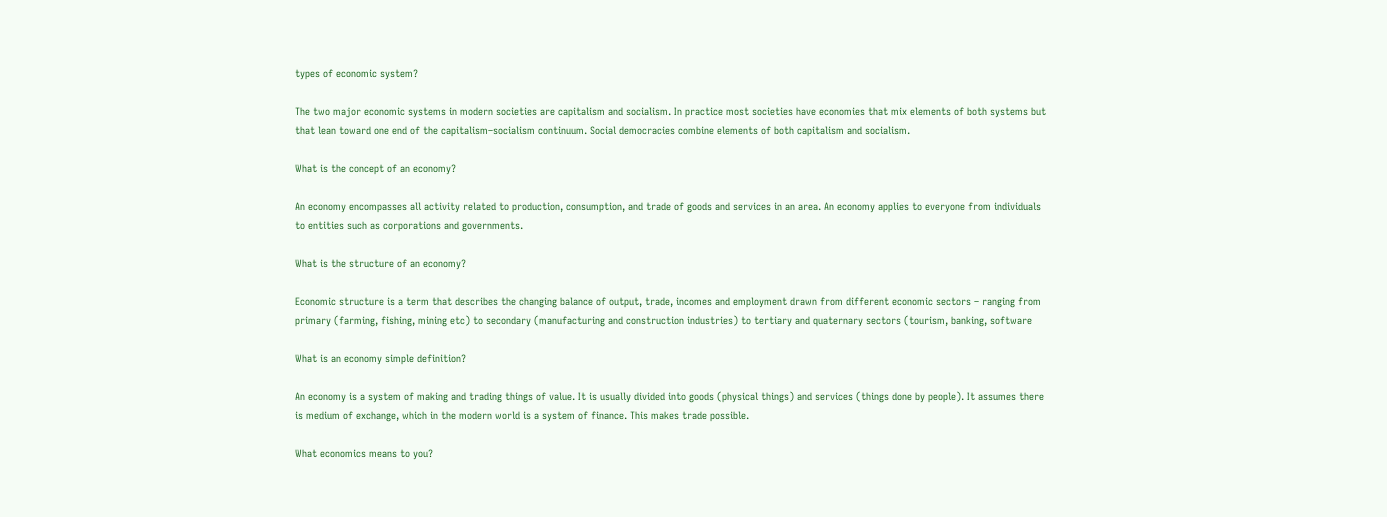types of economic system?

The two major economic systems in modern societies are capitalism and socialism. In practice most societies have economies that mix elements of both systems but that lean toward one end of the capitalism–socialism continuum. Social democracies combine elements of both capitalism and socialism.

What is the concept of an economy?

An economy encompasses all activity related to production, consumption, and trade of goods and services in an area. An economy applies to everyone from individuals to entities such as corporations and governments.

What is the structure of an economy?

Economic structure is a term that describes the changing balance of output, trade, incomes and employment drawn from different economic sectors – ranging from primary (farming, fishing, mining etc) to secondary (manufacturing and construction industries) to tertiary and quaternary sectors (tourism, banking, software

What is an economy simple definition?

An economy is a system of making and trading things of value. It is usually divided into goods (physical things) and services (things done by people). It assumes there is medium of exchange, which in the modern world is a system of finance. This makes trade possible.

What economics means to you?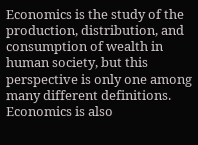Economics is the study of the production, distribution, and consumption of wealth in human society, but this perspective is only one among many different definitions. Economics is also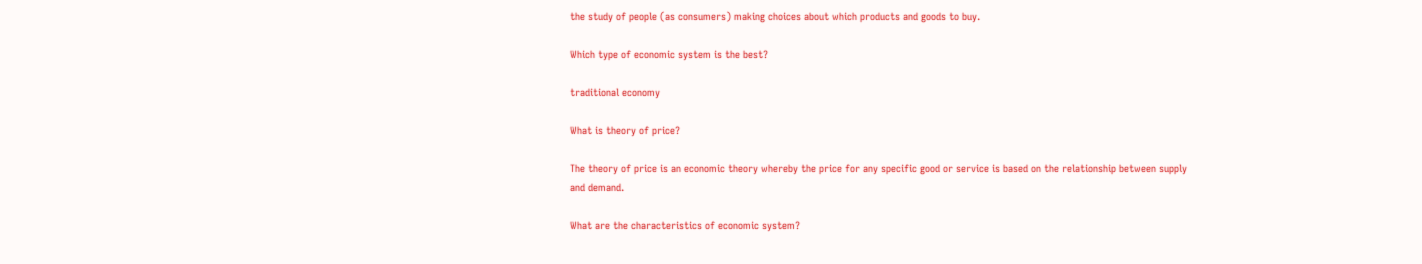the study of people (as consumers) making choices about which products and goods to buy.

Which type of economic system is the best?

traditional economy

What is theory of price?

The theory of price is an economic theory whereby the price for any specific good or service is based on the relationship between supply and demand.

What are the characteristics of economic system?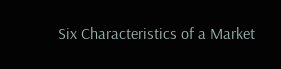Six Characteristics of a Market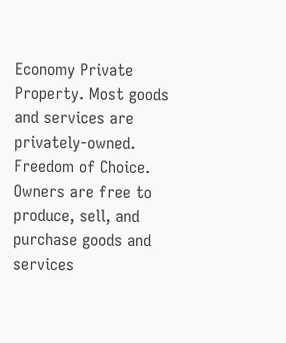Economy Private Property. Most goods and services are privately-owned. Freedom of Choice. Owners are free to produce, sell, and purchase goods and services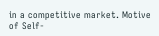in a competitive market. Motive of Self-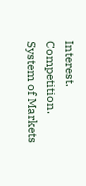Interest. Competition. System of Markets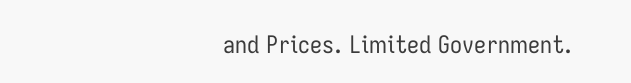and Prices. Limited Government.